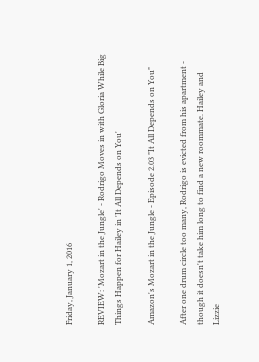Friday, January 1, 2016

REVIEW: 'Mozart in the Jungle' - Rodrigo Moves in with Gloria While Big Things Happen for Hailey in 'It All Depends on You'

Amazon's Mozart in the Jungle - Episode 2.03 "It All Depends on You"

After one drum circle too many, Rodrigo is evicted from his apartment - though it doesn't take him long to find a new roommate. Hailey and Lizzie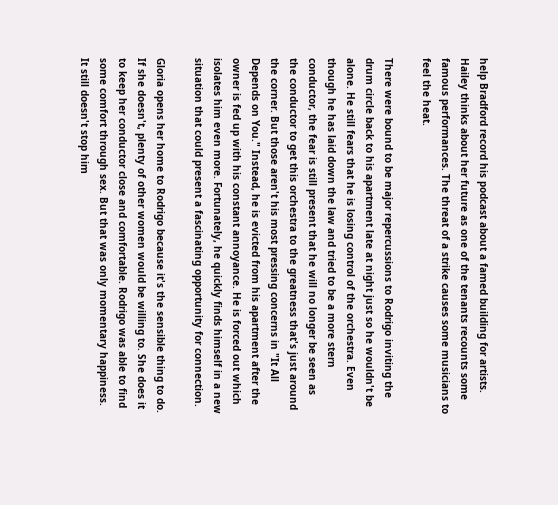help Bradford record his podcast about a famed building for artists. Hailey thinks about her future as one of the tenants recounts some famous performances. The threat of a strike causes some musicians to feel the heat.

There were bound to be major repercussions to Rodrigo inviting the drum circle back to his apartment late at night just so he wouldn't be alone. He still fears that he is losing control of the orchestra. Even though he has laid down the law and tried to be a more stern conductor, the fear is still present that he will no longer be seen as the conductor to get this orchestra to the greatness that's just around the corner. But those aren't his most pressing concerns in "It All Depends on You." Instead, he is evicted from his apartment after the owner is fed up with his constant annoyance. He is forced out which isolates him even more. Fortunately, he quickly finds himself in a new situation that could present a fascinating opportunity for connection.

Gloria opens her home to Rodrigo because it's the sensible thing to do. If she doesn't, plenty of other women would be willing to. She does it to keep her conductor close and comfortable. Rodrigo was able to find some comfort through sex. But that was only momentary happiness. It still doesn't stop him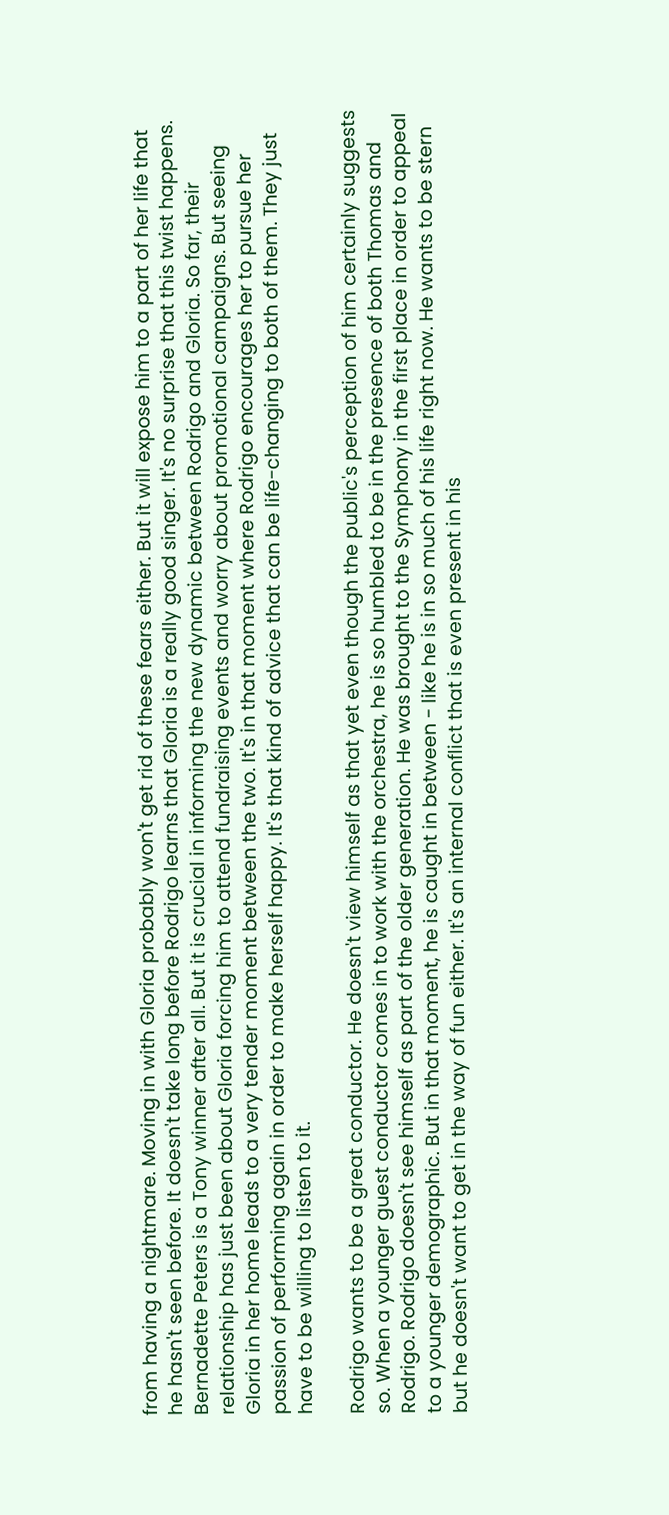from having a nightmare. Moving in with Gloria probably won't get rid of these fears either. But it will expose him to a part of her life that he hasn't seen before. It doesn't take long before Rodrigo learns that Gloria is a really good singer. It's no surprise that this twist happens. Bernadette Peters is a Tony winner after all. But it is crucial in informing the new dynamic between Rodrigo and Gloria. So far, their relationship has just been about Gloria forcing him to attend fundraising events and worry about promotional campaigns. But seeing Gloria in her home leads to a very tender moment between the two. It's in that moment where Rodrigo encourages her to pursue her passion of performing again in order to make herself happy. It's that kind of advice that can be life-changing to both of them. They just have to be willing to listen to it.

Rodrigo wants to be a great conductor. He doesn't view himself as that yet even though the public's perception of him certainly suggests so. When a younger guest conductor comes in to work with the orchestra, he is so humbled to be in the presence of both Thomas and Rodrigo. Rodrigo doesn't see himself as part of the older generation. He was brought to the Symphony in the first place in order to appeal to a younger demographic. But in that moment, he is caught in between - like he is in so much of his life right now. He wants to be stern but he doesn't want to get in the way of fun either. It's an internal conflict that is even present in his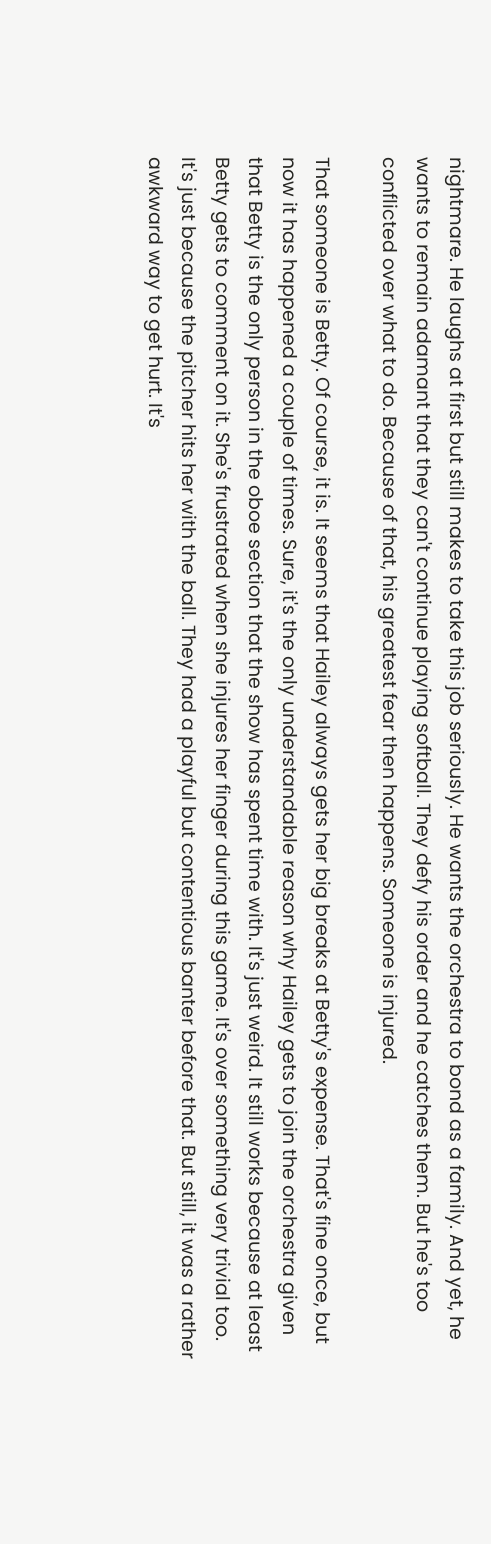nightmare. He laughs at first but still makes to take this job seriously. He wants the orchestra to bond as a family. And yet, he wants to remain adamant that they can't continue playing softball. They defy his order and he catches them. But he's too conflicted over what to do. Because of that, his greatest fear then happens. Someone is injured.

That someone is Betty. Of course, it is. It seems that Hailey always gets her big breaks at Betty's expense. That's fine once, but now it has happened a couple of times. Sure, it's the only understandable reason why Hailey gets to join the orchestra given that Betty is the only person in the oboe section that the show has spent time with. It's just weird. It still works because at least Betty gets to comment on it. She's frustrated when she injures her finger during this game. It's over something very trivial too. It's just because the pitcher hits her with the ball. They had a playful but contentious banter before that. But still, it was a rather awkward way to get hurt. It's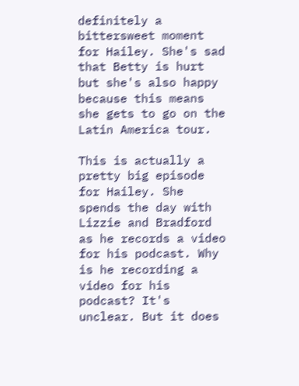definitely a bittersweet moment for Hailey. She's sad that Betty is hurt but she's also happy because this means she gets to go on the Latin America tour.

This is actually a pretty big episode for Hailey. She spends the day with Lizzie and Bradford as he records a video for his podcast. Why is he recording a video for his podcast? It's unclear. But it does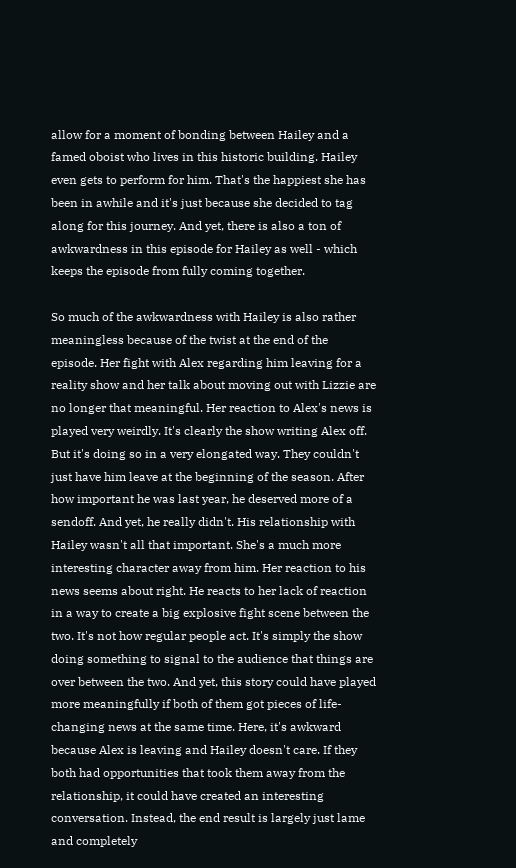allow for a moment of bonding between Hailey and a famed oboist who lives in this historic building. Hailey even gets to perform for him. That's the happiest she has been in awhile and it's just because she decided to tag along for this journey. And yet, there is also a ton of awkwardness in this episode for Hailey as well - which keeps the episode from fully coming together.

So much of the awkwardness with Hailey is also rather meaningless because of the twist at the end of the episode. Her fight with Alex regarding him leaving for a reality show and her talk about moving out with Lizzie are no longer that meaningful. Her reaction to Alex's news is played very weirdly. It's clearly the show writing Alex off. But it's doing so in a very elongated way. They couldn't just have him leave at the beginning of the season. After how important he was last year, he deserved more of a sendoff. And yet, he really didn't. His relationship with Hailey wasn't all that important. She's a much more interesting character away from him. Her reaction to his news seems about right. He reacts to her lack of reaction in a way to create a big explosive fight scene between the two. It's not how regular people act. It's simply the show doing something to signal to the audience that things are over between the two. And yet, this story could have played more meaningfully if both of them got pieces of life-changing news at the same time. Here, it's awkward because Alex is leaving and Hailey doesn't care. If they both had opportunities that took them away from the relationship, it could have created an interesting conversation. Instead, the end result is largely just lame and completely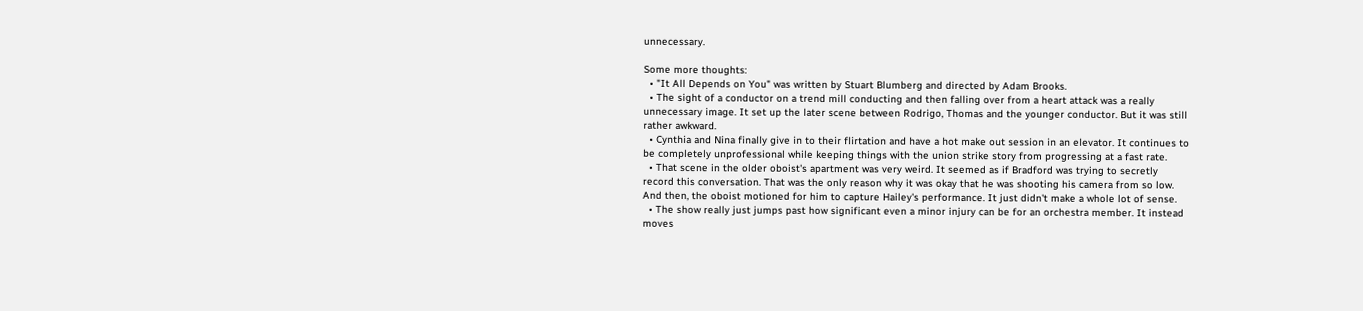unnecessary.

Some more thoughts:
  • "It All Depends on You" was written by Stuart Blumberg and directed by Adam Brooks.
  • The sight of a conductor on a trend mill conducting and then falling over from a heart attack was a really unnecessary image. It set up the later scene between Rodrigo, Thomas and the younger conductor. But it was still rather awkward.
  • Cynthia and Nina finally give in to their flirtation and have a hot make out session in an elevator. It continues to be completely unprofessional while keeping things with the union strike story from progressing at a fast rate.
  • That scene in the older oboist's apartment was very weird. It seemed as if Bradford was trying to secretly record this conversation. That was the only reason why it was okay that he was shooting his camera from so low. And then, the oboist motioned for him to capture Hailey's performance. It just didn't make a whole lot of sense.
  • The show really just jumps past how significant even a minor injury can be for an orchestra member. It instead moves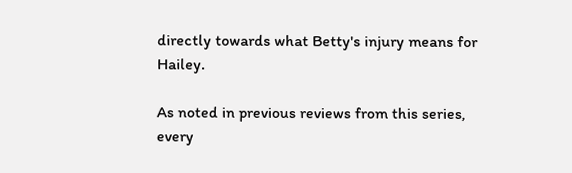directly towards what Betty's injury means for Hailey.

As noted in previous reviews from this series, every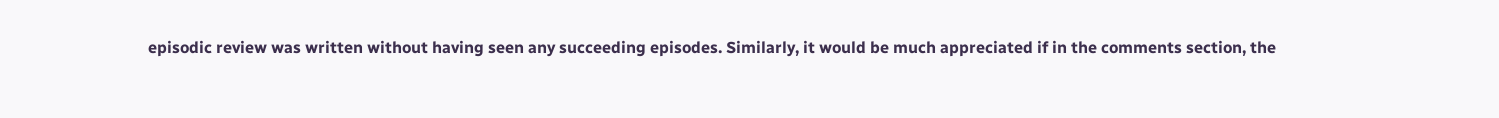episodic review was written without having seen any succeeding episodes. Similarly, it would be much appreciated if in the comments section, the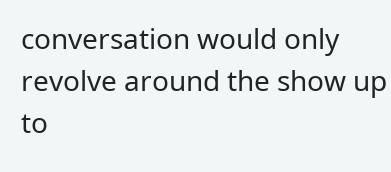conversation would only revolve around the show up to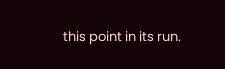this point in its run.